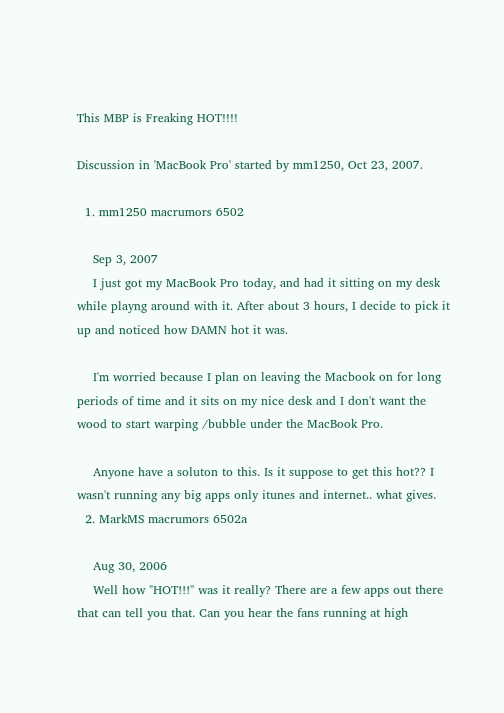This MBP is Freaking HOT!!!!

Discussion in 'MacBook Pro' started by mm1250, Oct 23, 2007.

  1. mm1250 macrumors 6502

    Sep 3, 2007
    I just got my MacBook Pro today, and had it sitting on my desk while playng around with it. After about 3 hours, I decide to pick it up and noticed how DAMN hot it was.

    I'm worried because I plan on leaving the Macbook on for long periods of time and it sits on my nice desk and I don't want the wood to start warping /bubble under the MacBook Pro.

    Anyone have a soluton to this. Is it suppose to get this hot?? I wasn't running any big apps only itunes and internet.. what gives.
  2. MarkMS macrumors 6502a

    Aug 30, 2006
    Well how "HOT!!!" was it really? There are a few apps out there that can tell you that. Can you hear the fans running at high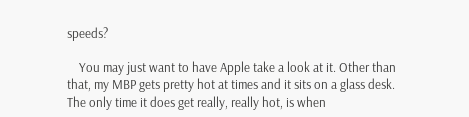speeds?

    You may just want to have Apple take a look at it. Other than that, my MBP gets pretty hot at times and it sits on a glass desk. The only time it does get really, really hot, is when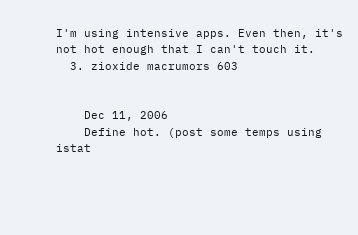I'm using intensive apps. Even then, it's not hot enough that I can't touch it.
  3. zioxide macrumors 603


    Dec 11, 2006
    Define hot. (post some temps using istat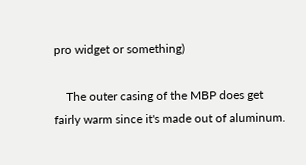pro widget or something)

    The outer casing of the MBP does get fairly warm since it's made out of aluminum.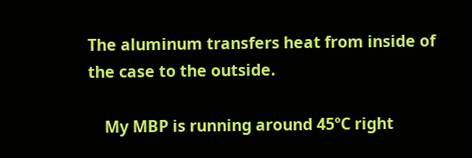The aluminum transfers heat from inside of the case to the outside.

    My MBP is running around 45ºC right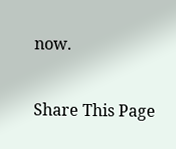now.

Share This Page